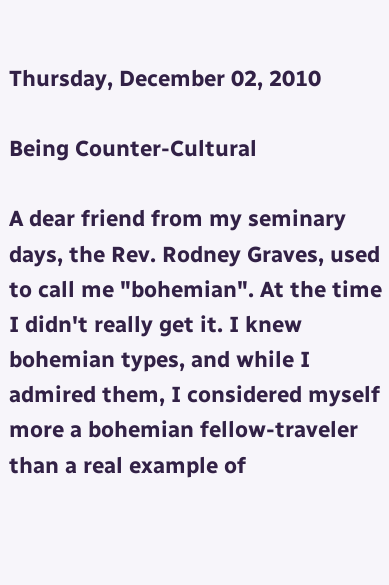Thursday, December 02, 2010

Being Counter-Cultural

A dear friend from my seminary days, the Rev. Rodney Graves, used to call me "bohemian". At the time I didn't really get it. I knew bohemian types, and while I admired them, I considered myself more a bohemian fellow-traveler than a real example of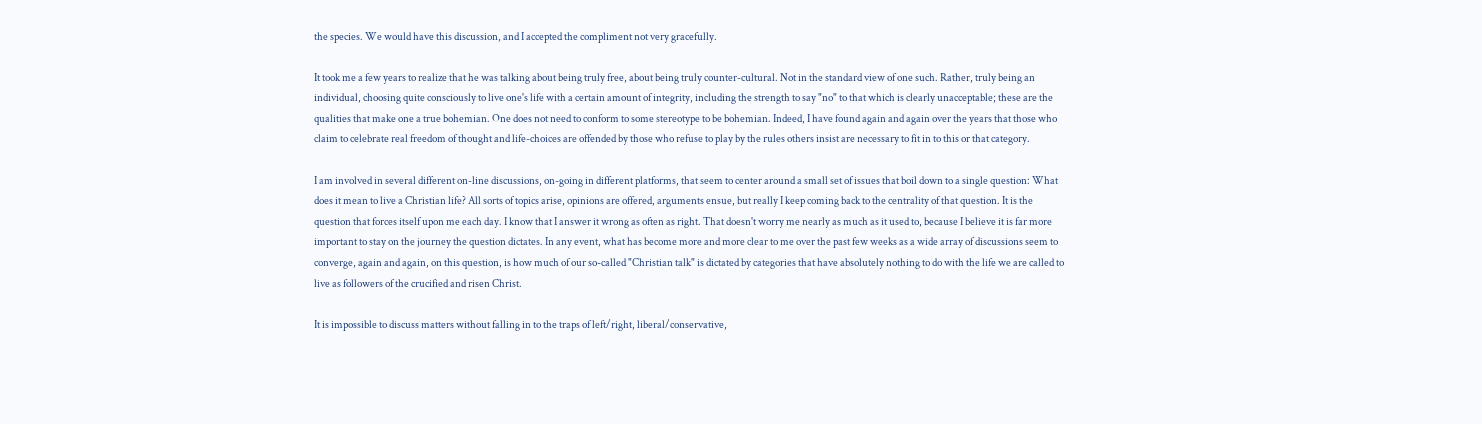the species. We would have this discussion, and I accepted the compliment not very gracefully.

It took me a few years to realize that he was talking about being truly free, about being truly counter-cultural. Not in the standard view of one such. Rather, truly being an individual, choosing quite consciously to live one's life with a certain amount of integrity, including the strength to say "no" to that which is clearly unacceptable; these are the qualities that make one a true bohemian. One does not need to conform to some stereotype to be bohemian. Indeed, I have found again and again over the years that those who claim to celebrate real freedom of thought and life-choices are offended by those who refuse to play by the rules others insist are necessary to fit in to this or that category.

I am involved in several different on-line discussions, on-going in different platforms, that seem to center around a small set of issues that boil down to a single question: What does it mean to live a Christian life? All sorts of topics arise, opinions are offered, arguments ensue, but really I keep coming back to the centrality of that question. It is the question that forces itself upon me each day. I know that I answer it wrong as often as right. That doesn't worry me nearly as much as it used to, because I believe it is far more important to stay on the journey the question dictates. In any event, what has become more and more clear to me over the past few weeks as a wide array of discussions seem to converge, again and again, on this question, is how much of our so-called "Christian talk" is dictated by categories that have absolutely nothing to do with the life we are called to live as followers of the crucified and risen Christ.

It is impossible to discuss matters without falling in to the traps of left/right, liberal/conservative,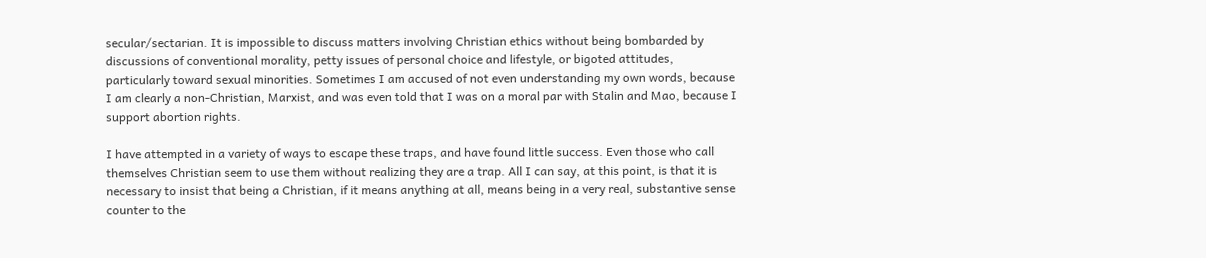secular/sectarian. It is impossible to discuss matters involving Christian ethics without being bombarded by discussions of conventional morality, petty issues of personal choice and lifestyle, or bigoted attitudes, particularly toward sexual minorities. Sometimes I am accused of not even understanding my own words, because I am clearly a non-Christian, Marxist, and was even told that I was on a moral par with Stalin and Mao, because I support abortion rights.

I have attempted in a variety of ways to escape these traps, and have found little success. Even those who call themselves Christian seem to use them without realizing they are a trap. All I can say, at this point, is that it is necessary to insist that being a Christian, if it means anything at all, means being in a very real, substantive sense counter to the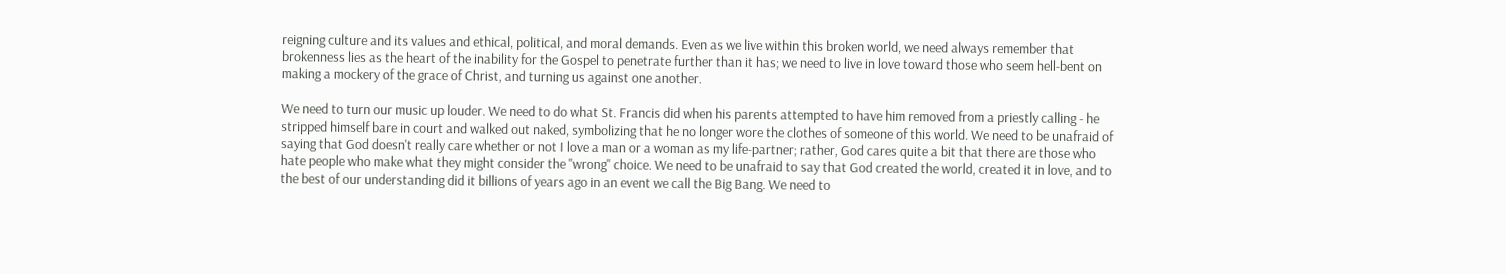reigning culture and its values and ethical, political, and moral demands. Even as we live within this broken world, we need always remember that brokenness lies as the heart of the inability for the Gospel to penetrate further than it has; we need to live in love toward those who seem hell-bent on making a mockery of the grace of Christ, and turning us against one another.

We need to turn our music up louder. We need to do what St. Francis did when his parents attempted to have him removed from a priestly calling - he stripped himself bare in court and walked out naked, symbolizing that he no longer wore the clothes of someone of this world. We need to be unafraid of saying that God doesn't really care whether or not I love a man or a woman as my life-partner; rather, God cares quite a bit that there are those who hate people who make what they might consider the "wrong" choice. We need to be unafraid to say that God created the world, created it in love, and to the best of our understanding did it billions of years ago in an event we call the Big Bang. We need to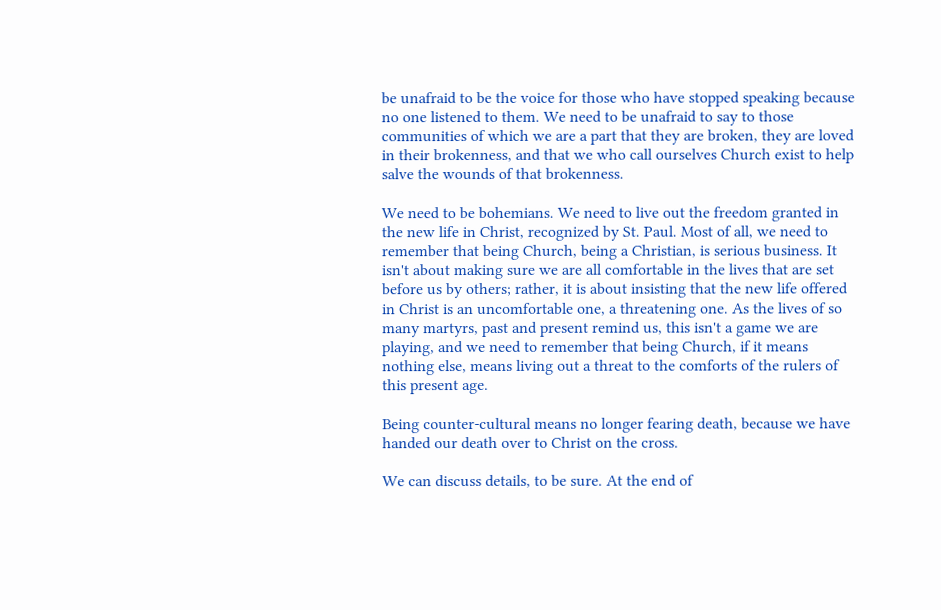be unafraid to be the voice for those who have stopped speaking because no one listened to them. We need to be unafraid to say to those communities of which we are a part that they are broken, they are loved in their brokenness, and that we who call ourselves Church exist to help salve the wounds of that brokenness.

We need to be bohemians. We need to live out the freedom granted in the new life in Christ, recognized by St. Paul. Most of all, we need to remember that being Church, being a Christian, is serious business. It isn't about making sure we are all comfortable in the lives that are set before us by others; rather, it is about insisting that the new life offered in Christ is an uncomfortable one, a threatening one. As the lives of so many martyrs, past and present remind us, this isn't a game we are playing, and we need to remember that being Church, if it means nothing else, means living out a threat to the comforts of the rulers of this present age.

Being counter-cultural means no longer fearing death, because we have handed our death over to Christ on the cross.

We can discuss details, to be sure. At the end of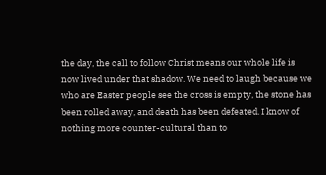the day, the call to follow Christ means our whole life is now lived under that shadow. We need to laugh because we who are Easter people see the cross is empty, the stone has been rolled away, and death has been defeated. I know of nothing more counter-cultural than to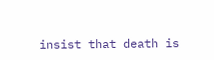insist that death is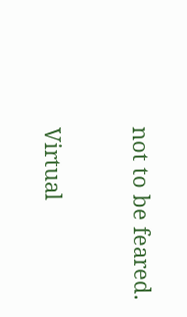not to be feared.

Virtual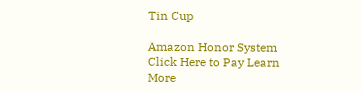Tin Cup

Amazon Honor System Click Here to Pay Learn More